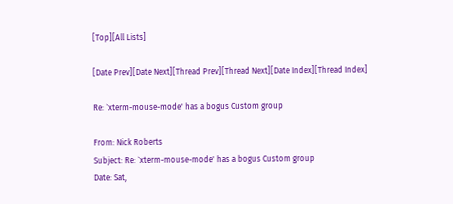[Top][All Lists]

[Date Prev][Date Next][Thread Prev][Thread Next][Date Index][Thread Index]

Re: `xterm-mouse-mode' has a bogus Custom group

From: Nick Roberts
Subject: Re: `xterm-mouse-mode' has a bogus Custom group
Date: Sat,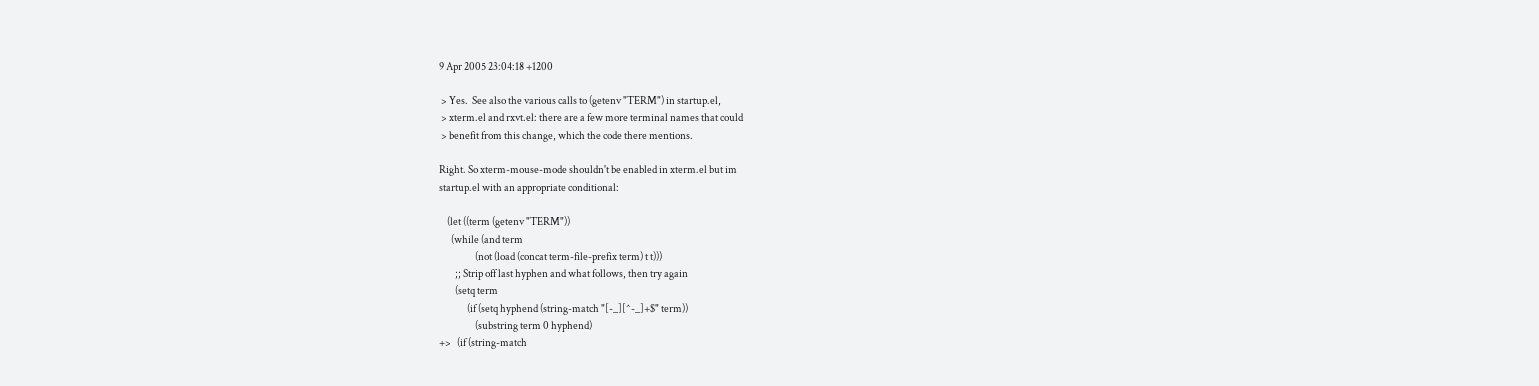9 Apr 2005 23:04:18 +1200

 > Yes.  See also the various calls to (getenv "TERM") in startup.el,
 > xterm.el and rxvt.el: there are a few more terminal names that could
 > benefit from this change, which the code there mentions.

Right. So xterm-mouse-mode shouldn't be enabled in xterm.el but im
startup.el with an appropriate conditional:

    (let ((term (getenv "TERM"))
      (while (and term
                  (not (load (concat term-file-prefix term) t t)))
        ;; Strip off last hyphen and what follows, then try again
        (setq term
              (if (setq hyphend (string-match "[-_][^-_]+$" term))
                  (substring term 0 hyphend)
+>   (if (string-match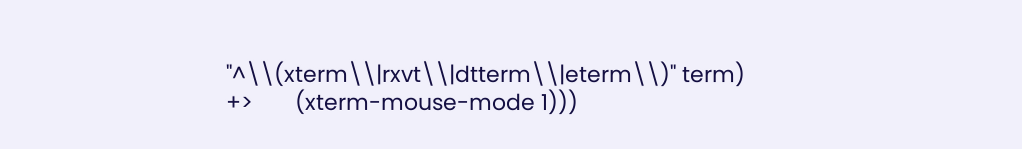"^\\(xterm\\|rxvt\\|dtterm\\|eterm\\)" term)
+>       (xterm-mouse-mode 1)))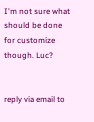I'm not sure what should be done for customize though. Luc?


reply via email to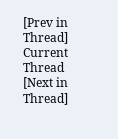[Prev in Thread] Current Thread [Next in Thread]